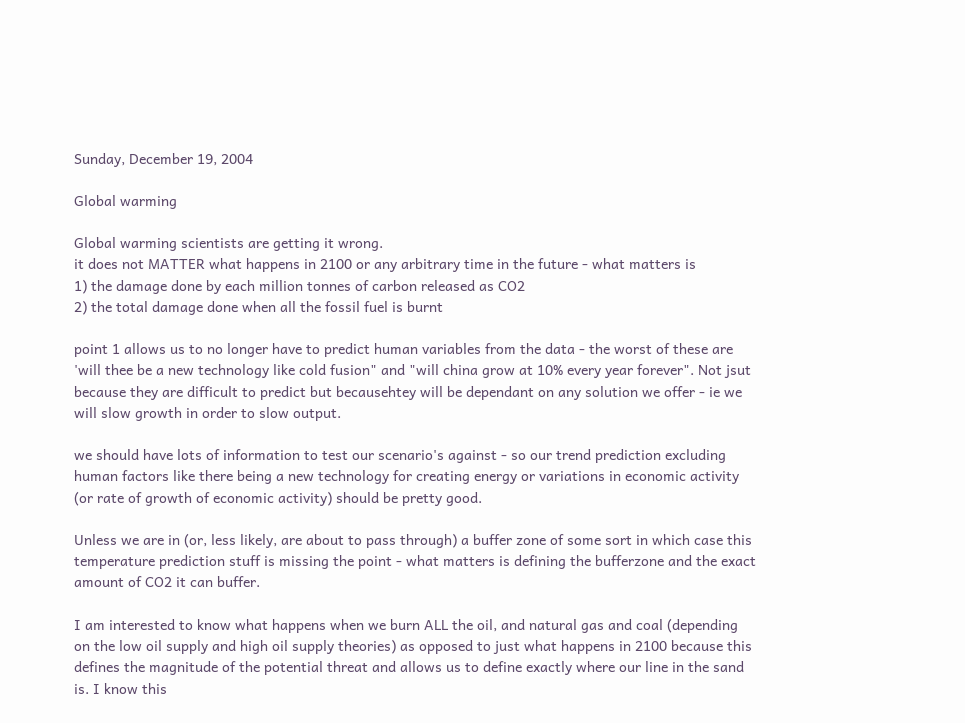Sunday, December 19, 2004

Global warming

Global warming scientists are getting it wrong.
it does not MATTER what happens in 2100 or any arbitrary time in the future - what matters is
1) the damage done by each million tonnes of carbon released as CO2
2) the total damage done when all the fossil fuel is burnt

point 1 allows us to no longer have to predict human variables from the data - the worst of these are 'will thee be a new technology like cold fusion" and "will china grow at 10% every year forever". Not jsut because they are difficult to predict but becausehtey will be dependant on any solution we offer - ie we will slow growth in order to slow output.

we should have lots of information to test our scenario's against - so our trend prediction excluding human factors like there being a new technology for creating energy or variations in economic activity (or rate of growth of economic activity) should be pretty good.

Unless we are in (or, less likely, are about to pass through) a buffer zone of some sort in which case this temperature prediction stuff is missing the point - what matters is defining the bufferzone and the exact amount of CO2 it can buffer.

I am interested to know what happens when we burn ALL the oil, and natural gas and coal (depending on the low oil supply and high oil supply theories) as opposed to just what happens in 2100 because this defines the magnitude of the potential threat and allows us to define exactly where our line in the sand is. I know this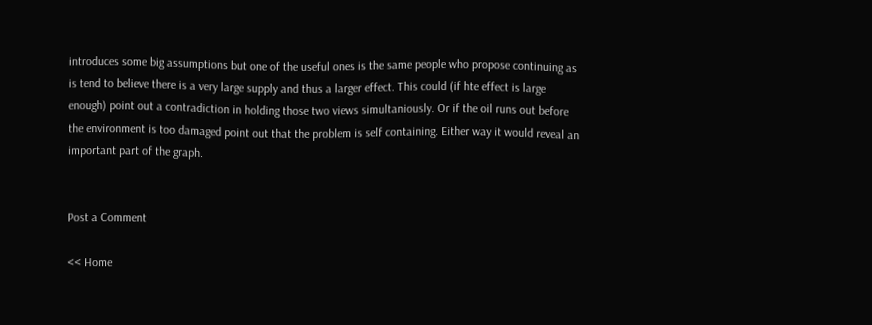introduces some big assumptions but one of the useful ones is the same people who propose continuing as is tend to believe there is a very large supply and thus a larger effect. This could (if hte effect is large enough) point out a contradiction in holding those two views simultaniously. Or if the oil runs out before the environment is too damaged point out that the problem is self containing. Either way it would reveal an important part of the graph.


Post a Comment

<< Home